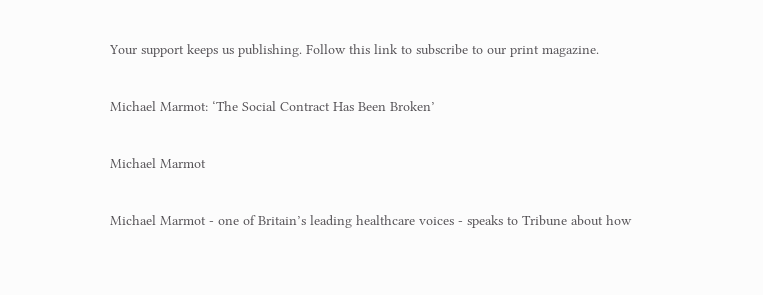Your support keeps us publishing. Follow this link to subscribe to our print magazine.

Michael Marmot: ‘The Social Contract Has Been Broken’

Michael Marmot

Michael Marmot - one of Britain’s leading healthcare voices - speaks to Tribune about how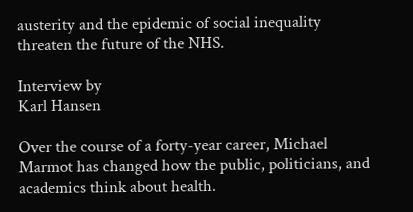austerity and the epidemic of social inequality threaten the future of the NHS.

Interview by
Karl Hansen

Over the course of a forty-year career, Michael Marmot has changed how the public, politicians, and academics think about health.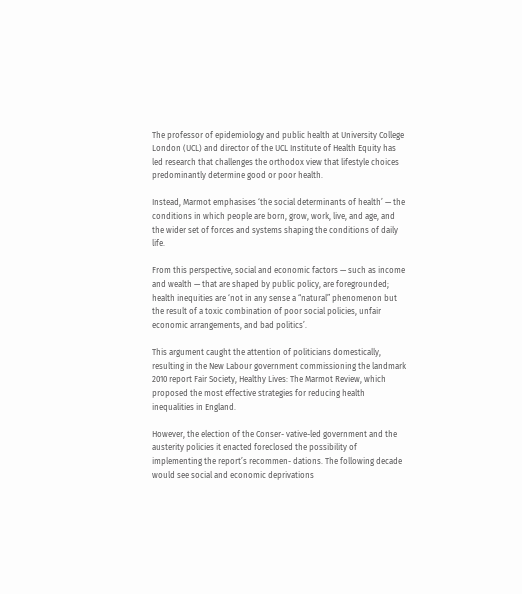The professor of epidemiology and public health at University College London (UCL) and director of the UCL Institute of Health Equity has led research that challenges the orthodox view that lifestyle choices predominantly determine good or poor health.

Instead, Marmot emphasises ‘the social determinants of health’ — the conditions in which people are born, grow, work, live, and age, and the wider set of forces and systems shaping the conditions of daily life.

From this perspective, social and economic factors — such as income and wealth — that are shaped by public policy, are foregrounded; health inequities are ‘not in any sense a “natural” phenomenon but the result of a toxic combination of poor social policies, unfair economic arrangements, and bad politics’.

This argument caught the attention of politicians domestically, resulting in the New Labour government commissioning the landmark 2010 report Fair Society, Healthy Lives: The Marmot Review, which proposed the most effective strategies for reducing health inequalities in England.

However, the election of the Conser- vative-led government and the austerity policies it enacted foreclosed the possibility of implementing the report’s recommen- dations. The following decade would see social and economic deprivations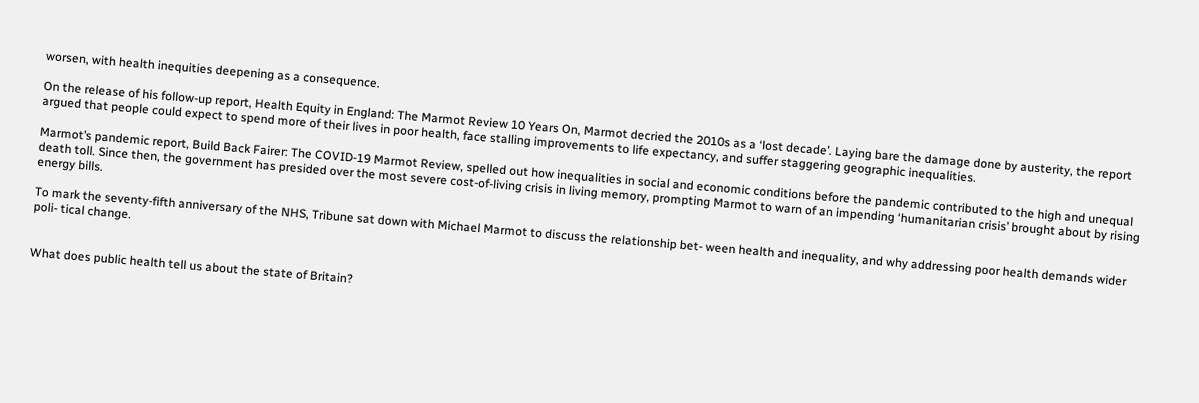worsen, with health inequities deepening as a consequence.

On the release of his follow-up report, Health Equity in England: The Marmot Review 10 Years On, Marmot decried the 2010s as a ‘lost decade’. Laying bare the damage done by austerity, the report argued that people could expect to spend more of their lives in poor health, face stalling improvements to life expectancy, and suffer staggering geographic inequalities.

Marmot’s pandemic report, Build Back Fairer: The COVID-19 Marmot Review, spelled out how inequalities in social and economic conditions before the pandemic contributed to the high and unequal death toll. Since then, the government has presided over the most severe cost-of-living crisis in living memory, prompting Marmot to warn of an impending ‘humanitarian crisis’ brought about by rising energy bills.

To mark the seventy-fifth anniversary of the NHS, Tribune sat down with Michael Marmot to discuss the relationship bet- ween health and inequality, and why addressing poor health demands wider poli- tical change.


What does public health tell us about the state of Britain?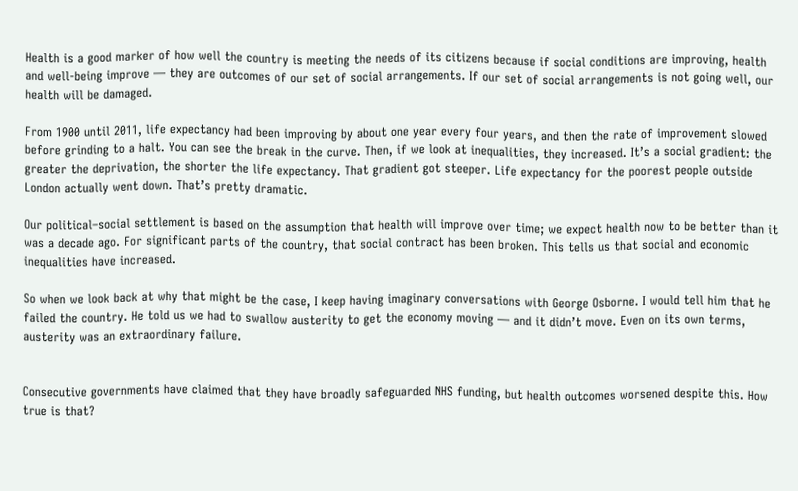Health is a good marker of how well the country is meeting the needs of its citizens because if social conditions are improving, health and well-being improve — they are outcomes of our set of social arrangements. If our set of social arrangements is not going well, our health will be damaged.

From 1900 until 2011, life expectancy had been improving by about one year every four years, and then the rate of improvement slowed before grinding to a halt. You can see the break in the curve. Then, if we look at inequalities, they increased. It’s a social gradient: the greater the deprivation, the shorter the life expectancy. That gradient got steeper. Life expectancy for the poorest people outside London actually went down. That’s pretty dramatic.

Our political–social settlement is based on the assumption that health will improve over time; we expect health now to be better than it was a decade ago. For significant parts of the country, that social contract has been broken. This tells us that social and economic inequalities have increased.

So when we look back at why that might be the case, I keep having imaginary conversations with George Osborne. I would tell him that he failed the country. He told us we had to swallow austerity to get the economy moving — and it didn’t move. Even on its own terms, austerity was an extraordinary failure.


Consecutive governments have claimed that they have broadly safeguarded NHS funding, but health outcomes worsened despite this. How true is that?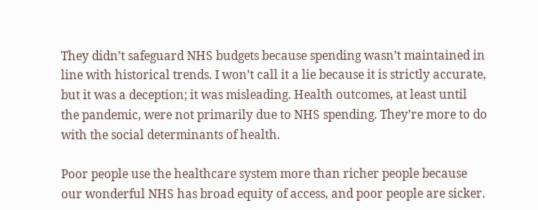They didn’t safeguard NHS budgets because spending wasn’t maintained in line with historical trends. I won’t call it a lie because it is strictly accurate, but it was a deception; it was misleading. Health outcomes, at least until the pandemic, were not primarily due to NHS spending. They’re more to do with the social determinants of health.

Poor people use the healthcare system more than richer people because our wonderful NHS has broad equity of access, and poor people are sicker.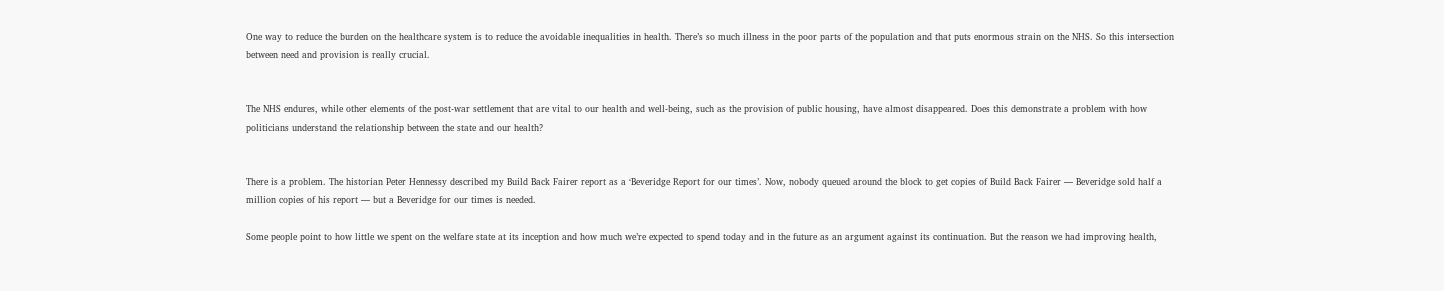One way to reduce the burden on the healthcare system is to reduce the avoidable inequalities in health. There’s so much illness in the poor parts of the population and that puts enormous strain on the NHS. So this intersection between need and provision is really crucial.


The NHS endures, while other elements of the post-war settlement that are vital to our health and well-being, such as the provision of public housing, have almost disappeared. Does this demonstrate a problem with how politicians understand the relationship between the state and our health?


There is a problem. The historian Peter Hennessy described my Build Back Fairer report as a ‘Beveridge Report for our times’. Now, nobody queued around the block to get copies of Build Back Fairer — Beveridge sold half a million copies of his report — but a Beveridge for our times is needed.

Some people point to how little we spent on the welfare state at its inception and how much we’re expected to spend today and in the future as an argument against its continuation. But the reason we had improving health,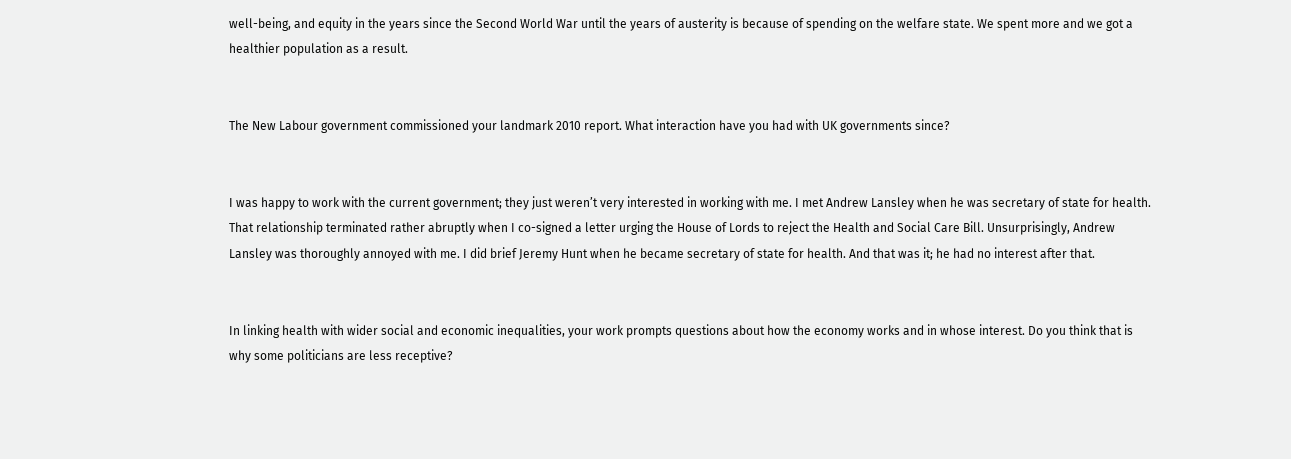well-being, and equity in the years since the Second World War until the years of austerity is because of spending on the welfare state. We spent more and we got a healthier population as a result.


The New Labour government commissioned your landmark 2010 report. What interaction have you had with UK governments since?


I was happy to work with the current government; they just weren’t very interested in working with me. I met Andrew Lansley when he was secretary of state for health. That relationship terminated rather abruptly when I co-signed a letter urging the House of Lords to reject the Health and Social Care Bill. Unsurprisingly, Andrew Lansley was thoroughly annoyed with me. I did brief Jeremy Hunt when he became secretary of state for health. And that was it; he had no interest after that.


In linking health with wider social and economic inequalities, your work prompts questions about how the economy works and in whose interest. Do you think that is why some politicians are less receptive?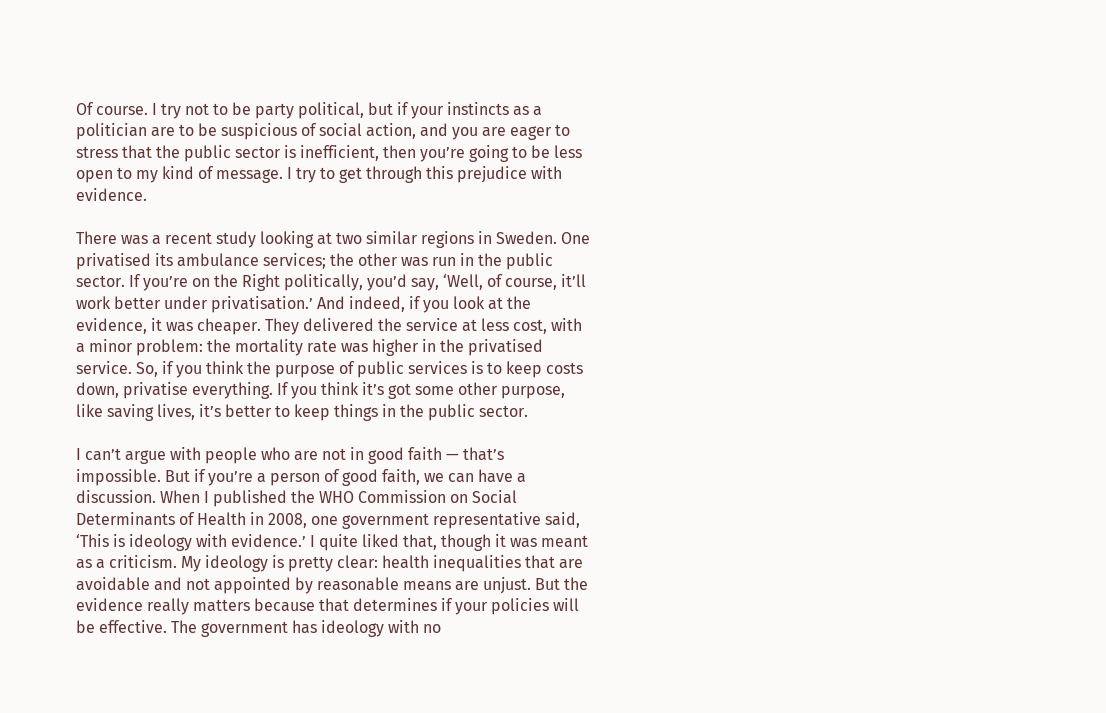Of course. I try not to be party political, but if your instincts as a politician are to be suspicious of social action, and you are eager to stress that the public sector is inefficient, then you’re going to be less open to my kind of message. I try to get through this prejudice with evidence.

There was a recent study looking at two similar regions in Sweden. One privatised its ambulance services; the other was run in the public sector. If you’re on the Right politically, you’d say, ‘Well, of course, it’ll work better under privatisation.’ And indeed, if you look at the evidence, it was cheaper. They delivered the service at less cost, with a minor problem: the mortality rate was higher in the privatised service. So, if you think the purpose of public services is to keep costs down, privatise everything. If you think it’s got some other purpose, like saving lives, it’s better to keep things in the public sector.

I can’t argue with people who are not in good faith — that’s impossible. But if you’re a person of good faith, we can have a discussion. When I published the WHO Commission on Social Determinants of Health in 2008, one government representative said, ‘This is ideology with evidence.’ I quite liked that, though it was meant as a criticism. My ideology is pretty clear: health inequalities that are avoidable and not appointed by reasonable means are unjust. But the evidence really matters because that determines if your policies will be effective. The government has ideology with no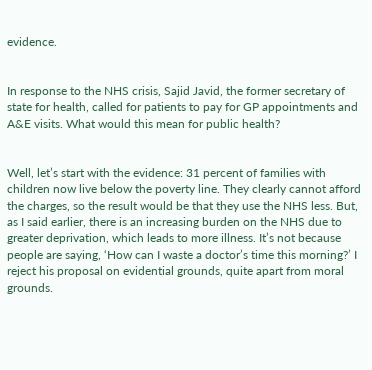evidence.


In response to the NHS crisis, Sajid Javid, the former secretary of state for health, called for patients to pay for GP appointments and A&E visits. What would this mean for public health?


Well, let’s start with the evidence: 31 percent of families with children now live below the poverty line. They clearly cannot afford the charges, so the result would be that they use the NHS less. But, as I said earlier, there is an increasing burden on the NHS due to greater deprivation, which leads to more illness. It’s not because people are saying, ‘How can I waste a doctor’s time this morning?’ I reject his proposal on evidential grounds, quite apart from moral grounds.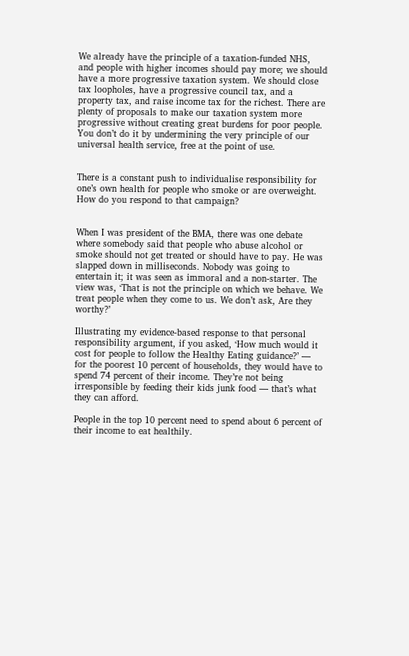We already have the principle of a taxation-funded NHS, and people with higher incomes should pay more; we should have a more progressive taxation system. We should close tax loopholes, have a progressive council tax, and a property tax, and raise income tax for the richest. There are plenty of proposals to make our taxation system more progressive without creating great burdens for poor people. You don’t do it by undermining the very principle of our universal health service, free at the point of use.


There is a constant push to individualise responsibility for one’s own health for people who smoke or are overweight. How do you respond to that campaign?


When I was president of the BMA, there was one debate where somebody said that people who abuse alcohol or smoke should not get treated or should have to pay. He was slapped down in milliseconds. Nobody was going to entertain it; it was seen as immoral and a non-starter. The view was, ‘That is not the principle on which we behave. We treat people when they come to us. We don’t ask, Are they worthy?’

Illustrating my evidence-based response to that personal responsibility argument, if you asked, ‘How much would it cost for people to follow the Healthy Eating guidance?’ — for the poorest 10 percent of households, they would have to spend 74 percent of their income. They’re not being irresponsible by feeding their kids junk food — that’s what they can afford.

People in the top 10 percent need to spend about 6 percent of their income to eat healthily.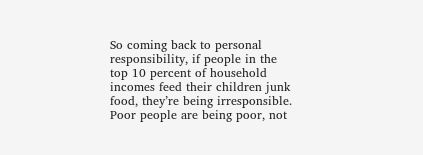So coming back to personal responsibility, if people in the top 10 percent of household incomes feed their children junk food, they’re being irresponsible. Poor people are being poor, not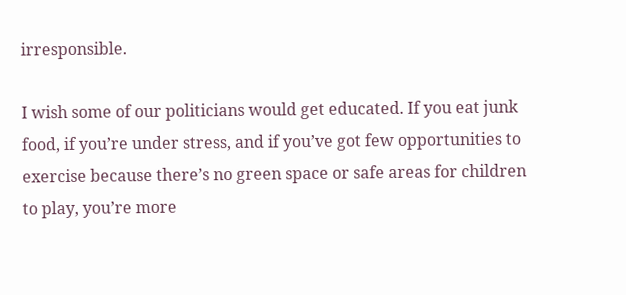irresponsible.

I wish some of our politicians would get educated. If you eat junk food, if you’re under stress, and if you’ve got few opportunities to exercise because there’s no green space or safe areas for children to play, you’re more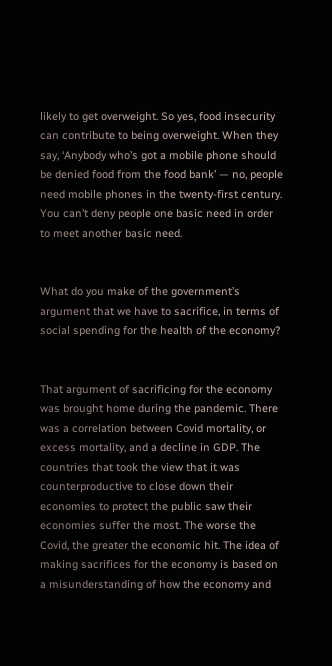likely to get overweight. So yes, food insecurity can contribute to being overweight. When they say, ‘Anybody who’s got a mobile phone should be denied food from the food bank’ — no, people need mobile phones in the twenty-first century. You can’t deny people one basic need in order to meet another basic need.


What do you make of the government’s argument that we have to sacrifice, in terms of social spending for the health of the economy?


That argument of sacrificing for the economy was brought home during the pandemic. There was a correlation between Covid mortality, or excess mortality, and a decline in GDP. The countries that took the view that it was counterproductive to close down their economies to protect the public saw their economies suffer the most. The worse the Covid, the greater the economic hit. The idea of making sacrifices for the economy is based on a misunderstanding of how the economy and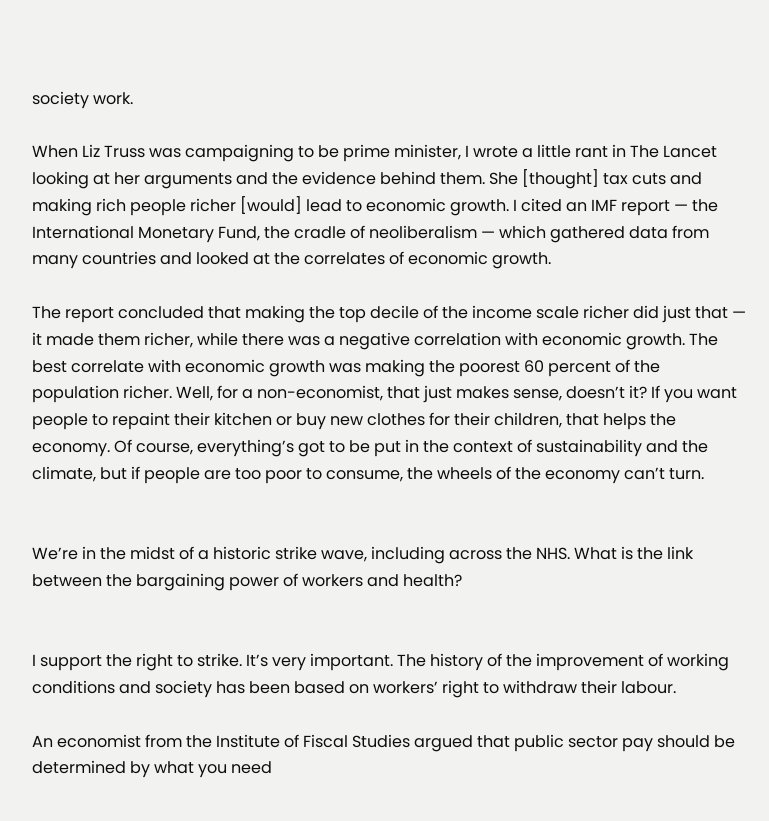society work.

When Liz Truss was campaigning to be prime minister, I wrote a little rant in The Lancet looking at her arguments and the evidence behind them. She [thought] tax cuts and making rich people richer [would] lead to economic growth. I cited an IMF report — the International Monetary Fund, the cradle of neoliberalism — which gathered data from many countries and looked at the correlates of economic growth.

The report concluded that making the top decile of the income scale richer did just that — it made them richer, while there was a negative correlation with economic growth. The best correlate with economic growth was making the poorest 60 percent of the population richer. Well, for a non-economist, that just makes sense, doesn’t it? If you want people to repaint their kitchen or buy new clothes for their children, that helps the economy. Of course, everything’s got to be put in the context of sustainability and the climate, but if people are too poor to consume, the wheels of the economy can’t turn.


We’re in the midst of a historic strike wave, including across the NHS. What is the link between the bargaining power of workers and health?


I support the right to strike. It’s very important. The history of the improvement of working conditions and society has been based on workers’ right to withdraw their labour.

An economist from the Institute of Fiscal Studies argued that public sector pay should be determined by what you need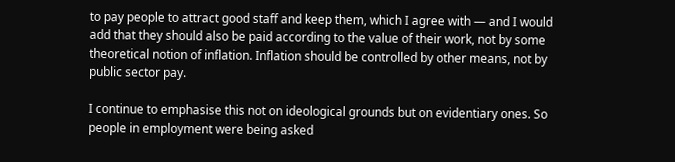to pay people to attract good staff and keep them, which I agree with — and I would add that they should also be paid according to the value of their work, not by some theoretical notion of inflation. Inflation should be controlled by other means, not by public sector pay.

I continue to emphasise this not on ideological grounds but on evidentiary ones. So people in employment were being asked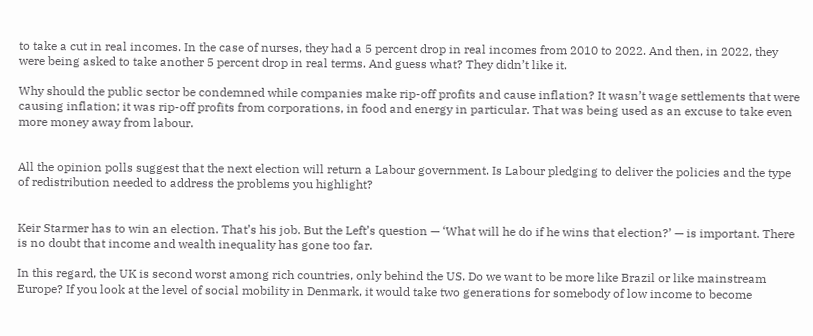to take a cut in real incomes. In the case of nurses, they had a 5 percent drop in real incomes from 2010 to 2022. And then, in 2022, they were being asked to take another 5 percent drop in real terms. And guess what? They didn’t like it.

Why should the public sector be condemned while companies make rip-off profits and cause inflation? It wasn’t wage settlements that were causing inflation; it was rip-off profits from corporations, in food and energy in particular. That was being used as an excuse to take even more money away from labour.


All the opinion polls suggest that the next election will return a Labour government. Is Labour pledging to deliver the policies and the type of redistribution needed to address the problems you highlight?


Keir Starmer has to win an election. That’s his job. But the Left’s question — ‘What will he do if he wins that election?’ — is important. There is no doubt that income and wealth inequality has gone too far.

In this regard, the UK is second worst among rich countries, only behind the US. Do we want to be more like Brazil or like mainstream Europe? If you look at the level of social mobility in Denmark, it would take two generations for somebody of low income to become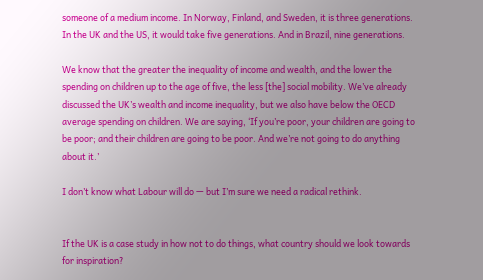someone of a medium income. In Norway, Finland, and Sweden, it is three generations. In the UK and the US, it would take five generations. And in Brazil, nine generations.

We know that the greater the inequality of income and wealth, and the lower the spending on children up to the age of five, the less [the] social mobility. We’ve already discussed the UK’s wealth and income inequality, but we also have below the OECD average spending on children. We are saying, ‘If you’re poor, your children are going to be poor; and their children are going to be poor. And we’re not going to do anything about it.’

I don’t know what Labour will do — but I’m sure we need a radical rethink.


If the UK is a case study in how not to do things, what country should we look towards for inspiration?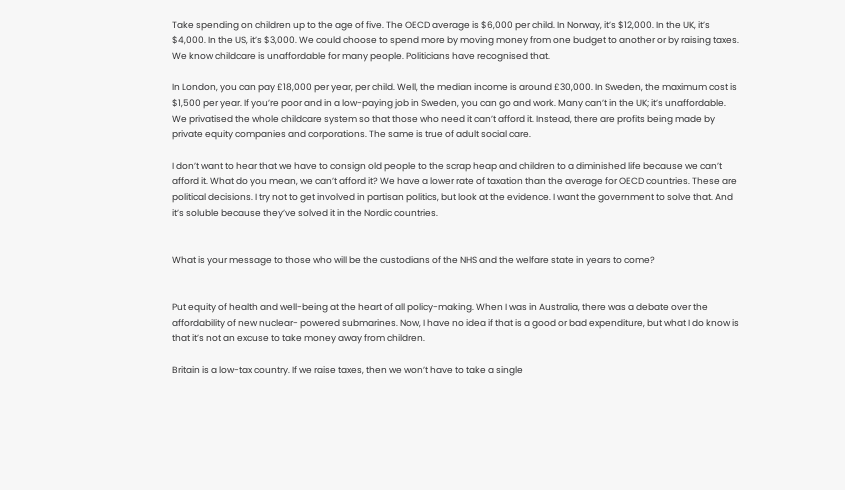Take spending on children up to the age of five. The OECD average is $6,000 per child. In Norway, it’s $12,000. In the UK, it’s $4,000. In the US, it’s $3,000. We could choose to spend more by moving money from one budget to another or by raising taxes. We know childcare is unaffordable for many people. Politicians have recognised that.

In London, you can pay £18,000 per year, per child. Well, the median income is around £30,000. In Sweden, the maximum cost is $1,500 per year. If you’re poor and in a low-paying job in Sweden, you can go and work. Many can’t in the UK; it’s unaffordable. We privatised the whole childcare system so that those who need it can’t afford it. Instead, there are profits being made by private equity companies and corporations. The same is true of adult social care.

I don’t want to hear that we have to consign old people to the scrap heap and children to a diminished life because we can’t afford it. What do you mean, we can’t afford it? We have a lower rate of taxation than the average for OECD countries. These are political decisions. I try not to get involved in partisan politics, but look at the evidence. I want the government to solve that. And it’s soluble because they’ve solved it in the Nordic countries.


What is your message to those who will be the custodians of the NHS and the welfare state in years to come?


Put equity of health and well-being at the heart of all policy-making. When I was in Australia, there was a debate over the affordability of new nuclear- powered submarines. Now, I have no idea if that is a good or bad expenditure, but what I do know is that it’s not an excuse to take money away from children.

Britain is a low-tax country. If we raise taxes, then we won’t have to take a single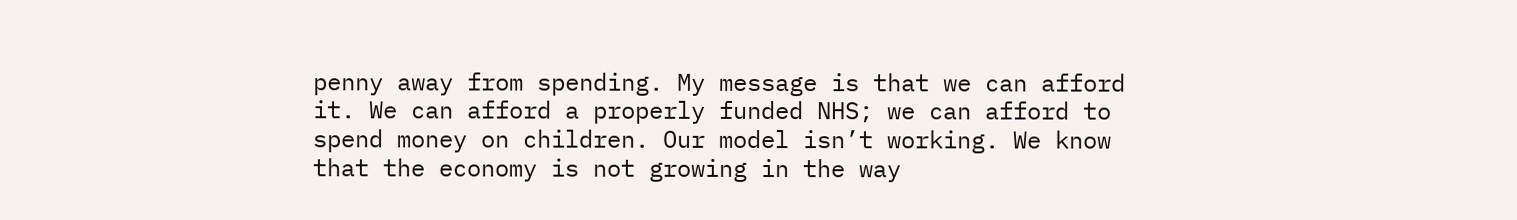penny away from spending. My message is that we can afford it. We can afford a properly funded NHS; we can afford to spend money on children. Our model isn’t working. We know that the economy is not growing in the way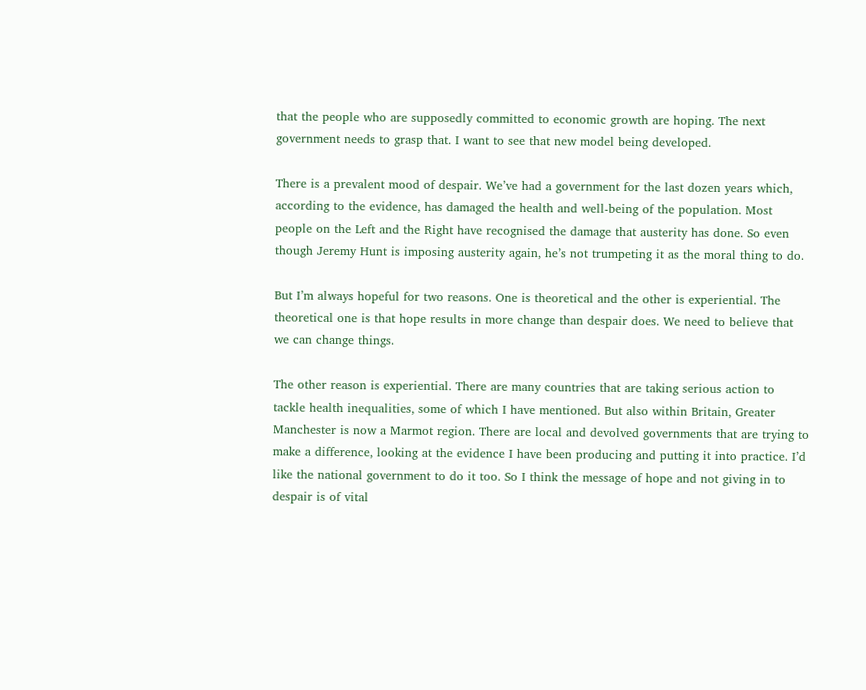that the people who are supposedly committed to economic growth are hoping. The next government needs to grasp that. I want to see that new model being developed.

There is a prevalent mood of despair. We’ve had a government for the last dozen years which, according to the evidence, has damaged the health and well-being of the population. Most people on the Left and the Right have recognised the damage that austerity has done. So even though Jeremy Hunt is imposing austerity again, he’s not trumpeting it as the moral thing to do.

But I’m always hopeful for two reasons. One is theoretical and the other is experiential. The theoretical one is that hope results in more change than despair does. We need to believe that we can change things.

The other reason is experiential. There are many countries that are taking serious action to tackle health inequalities, some of which I have mentioned. But also within Britain, Greater Manchester is now a Marmot region. There are local and devolved governments that are trying to make a difference, looking at the evidence I have been producing and putting it into practice. I’d like the national government to do it too. So I think the message of hope and not giving in to despair is of vital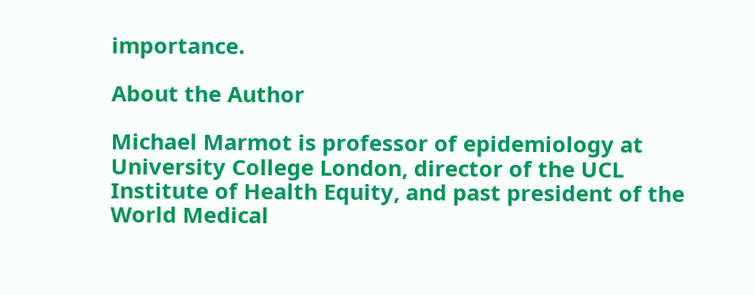importance.

About the Author

Michael Marmot is professor of epidemiology at University College London, director of the UCL Institute of Health Equity, and past president of the World Medical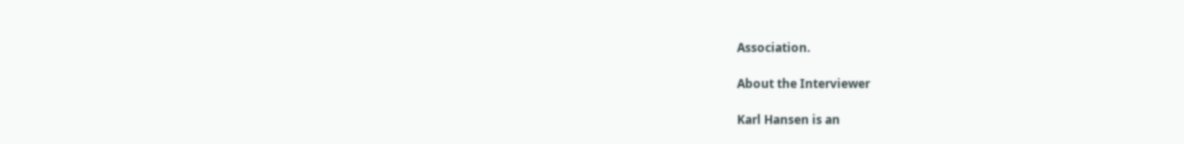Association.

About the Interviewer

Karl Hansen is an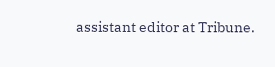assistant editor at Tribune.